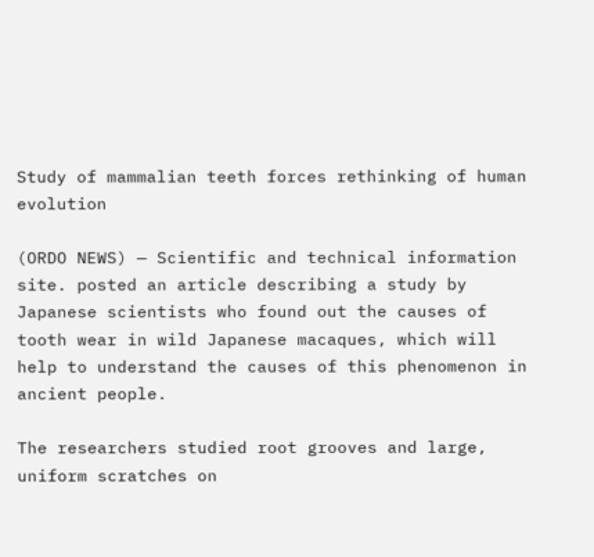Study of mammalian teeth forces rethinking of human evolution

(ORDO NEWS) — Scientific and technical information site. posted an article describing a study by Japanese scientists who found out the causes of tooth wear in wild Japanese macaques, which will help to understand the causes of this phenomenon in ancient people.

The researchers studied root grooves and large, uniform scratches on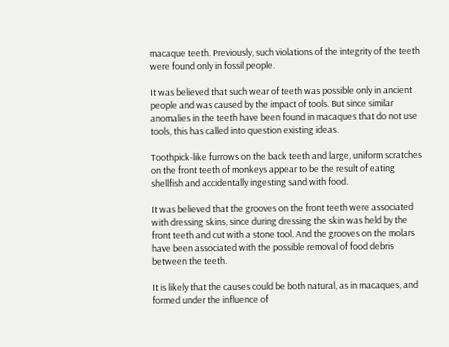macaque teeth. Previously, such violations of the integrity of the teeth were found only in fossil people.

It was believed that such wear of teeth was possible only in ancient people and was caused by the impact of tools. But since similar anomalies in the teeth have been found in macaques that do not use tools, this has called into question existing ideas.

Toothpick-like furrows on the back teeth and large, uniform scratches on the front teeth of monkeys appear to be the result of eating shellfish and accidentally ingesting sand with food.

It was believed that the grooves on the front teeth were associated with dressing skins, since during dressing the skin was held by the front teeth and cut with a stone tool. And the grooves on the molars have been associated with the possible removal of food debris between the teeth.

It is likely that the causes could be both natural, as in macaques, and formed under the influence of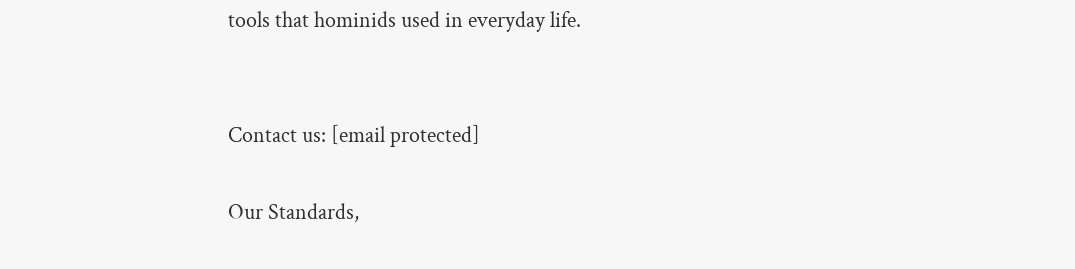tools that hominids used in everyday life.


Contact us: [email protected]

Our Standards,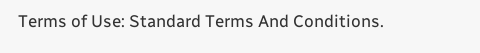Terms of Use: Standard Terms And Conditions.